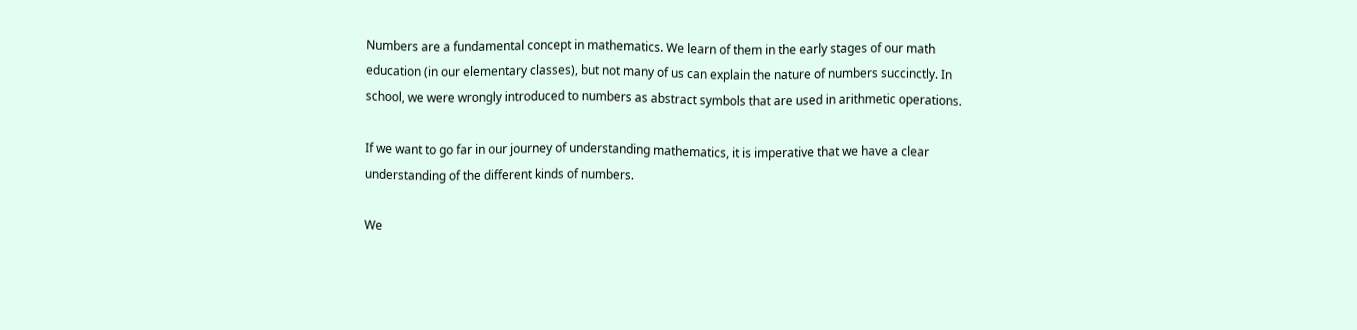Numbers are a fundamental concept in mathematics. We learn of them in the early stages of our math education (in our elementary classes), but not many of us can explain the nature of numbers succinctly. In school, we were wrongly introduced to numbers as abstract symbols that are used in arithmetic operations.

If we want to go far in our journey of understanding mathematics, it is imperative that we have a clear understanding of the different kinds of numbers.

We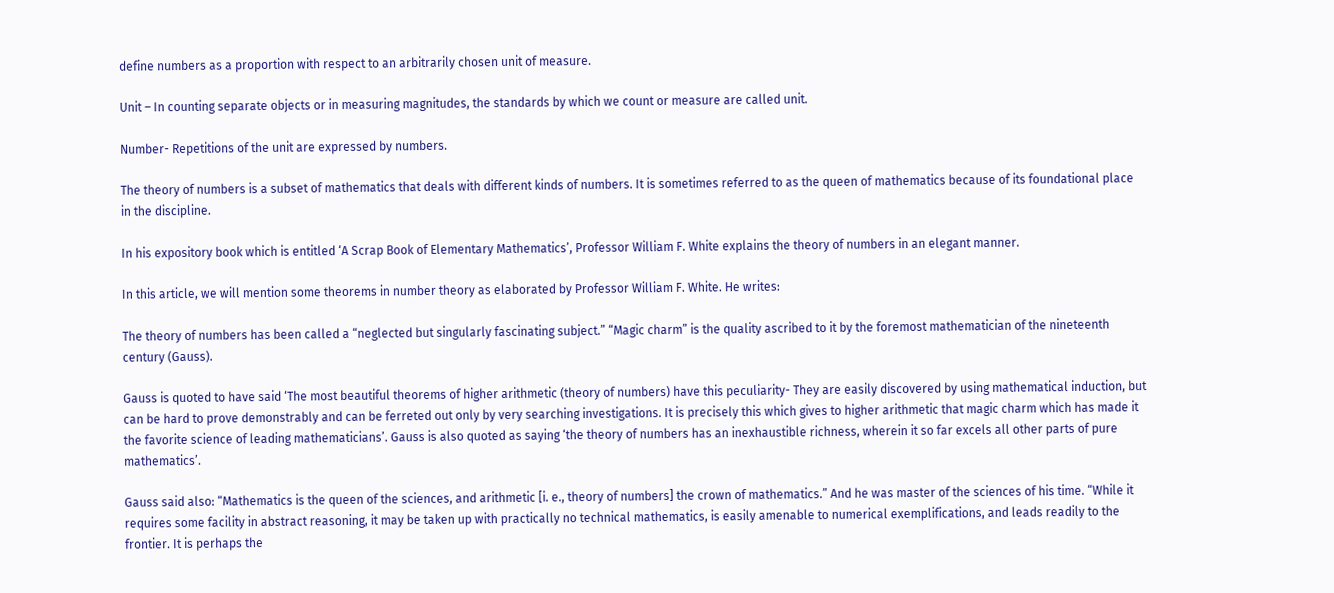define numbers as a proportion with respect to an arbitrarily chosen unit of measure.

Unit – In counting separate objects or in measuring magnitudes, the standards by which we count or measure are called unit.

Number- Repetitions of the unit are expressed by numbers.

The theory of numbers is a subset of mathematics that deals with different kinds of numbers. It is sometimes referred to as the queen of mathematics because of its foundational place in the discipline.

In his expository book which is entitled ‘A Scrap Book of Elementary Mathematics’, Professor William F. White explains the theory of numbers in an elegant manner.

In this article, we will mention some theorems in number theory as elaborated by Professor William F. White. He writes:

The theory of numbers has been called a “neglected but singularly fascinating subject.” “Magic charm” is the quality ascribed to it by the foremost mathematician of the nineteenth century (Gauss).

Gauss is quoted to have said ‘The most beautiful theorems of higher arithmetic (theory of numbers) have this peculiarity- They are easily discovered by using mathematical induction, but can be hard to prove demonstrably and can be ferreted out only by very searching investigations. It is precisely this which gives to higher arithmetic that magic charm which has made it the favorite science of leading mathematicians’. Gauss is also quoted as saying ‘the theory of numbers has an inexhaustible richness, wherein it so far excels all other parts of pure mathematics’.

Gauss said also: “Mathematics is the queen of the sciences, and arithmetic [i. e., theory of numbers] the crown of mathematics.” And he was master of the sciences of his time. “While it requires some facility in abstract reasoning, it may be taken up with practically no technical mathematics, is easily amenable to numerical exemplifications, and leads readily to the frontier. It is perhaps the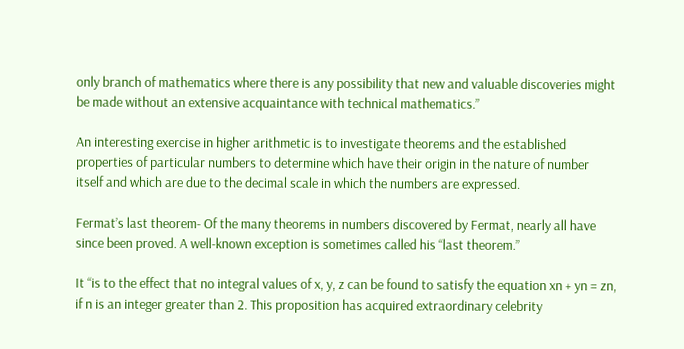only branch of mathematics where there is any possibility that new and valuable discoveries might be made without an extensive acquaintance with technical mathematics.”

An interesting exercise in higher arithmetic is to investigate theorems and the established properties of particular numbers to determine which have their origin in the nature of number itself and which are due to the decimal scale in which the numbers are expressed.

Fermat’s last theorem- Of the many theorems in numbers discovered by Fermat, nearly all have since been proved. A well-known exception is sometimes called his “last theorem.”

It “is to the effect that no integral values of x, y, z can be found to satisfy the equation xn + yn = zn, if n is an integer greater than 2. This proposition has acquired extraordinary celebrity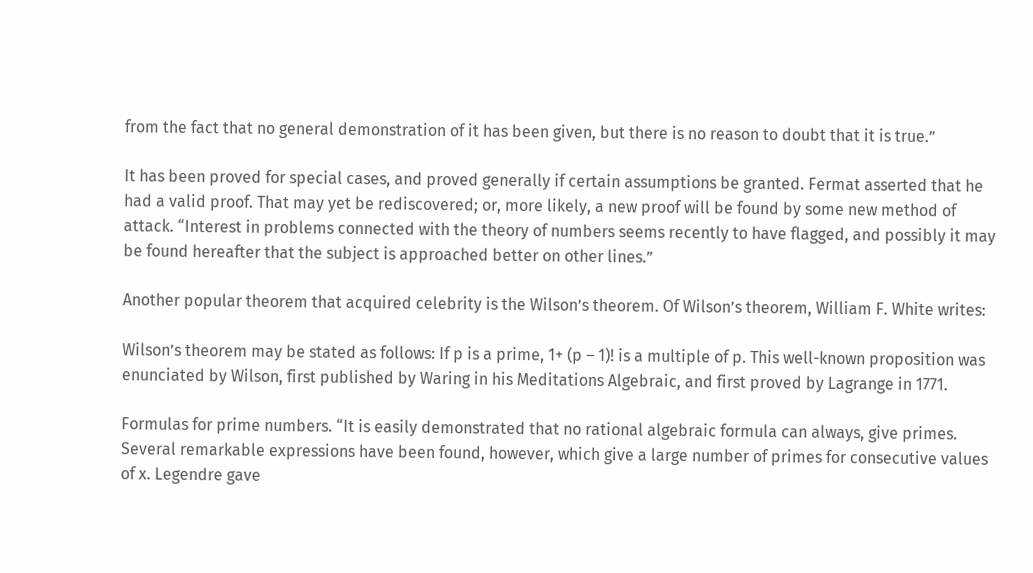from the fact that no general demonstration of it has been given, but there is no reason to doubt that it is true.”

It has been proved for special cases, and proved generally if certain assumptions be granted. Fermat asserted that he had a valid proof. That may yet be rediscovered; or, more likely, a new proof will be found by some new method of attack. “Interest in problems connected with the theory of numbers seems recently to have flagged, and possibly it may be found hereafter that the subject is approached better on other lines.”

Another popular theorem that acquired celebrity is the Wilson’s theorem. Of Wilson’s theorem, William F. White writes:

Wilson’s theorem may be stated as follows: If p is a prime, 1+ (p – 1)! is a multiple of p. This well-known proposition was enunciated by Wilson, first published by Waring in his Meditations Algebraic, and first proved by Lagrange in 1771.

Formulas for prime numbers. “It is easily demonstrated that no rational algebraic formula can always, give primes. Several remarkable expressions have been found, however, which give a large number of primes for consecutive values of x. Legendre gave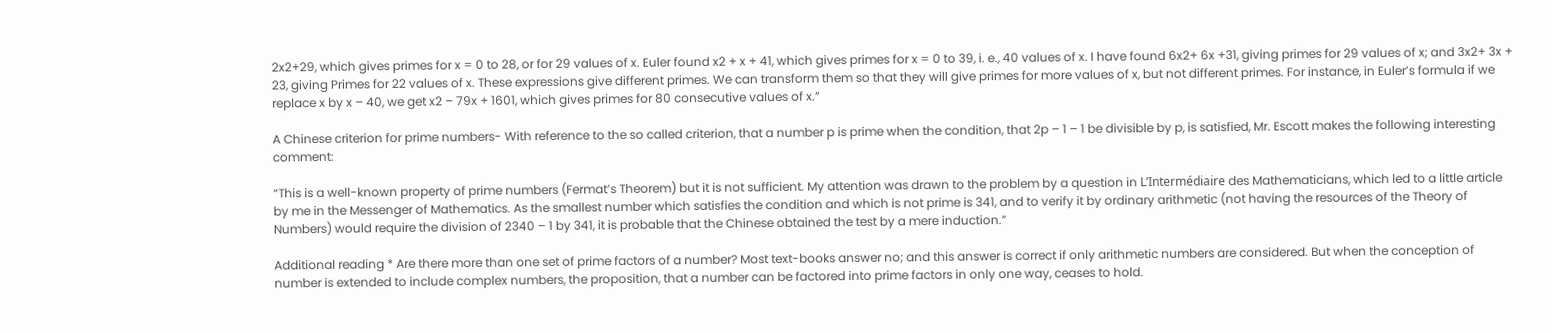2x2+29, which gives primes for x = 0 to 28, or for 29 values of x. Euler found x2 + x + 41, which gives primes for x = 0 to 39, i. e., 40 values of x. I have found 6x2+ 6x +31, giving primes for 29 values of x; and 3x2+ 3x + 23, giving Primes for 22 values of x. These expressions give different primes. We can transform them so that they will give primes for more values of x, but not different primes. For instance, in Euler’s formula if we replace x by x – 40, we get x2 – 79x + 1601, which gives primes for 80 consecutive values of x.”

A Chinese criterion for prime numbers- With reference to the so called criterion, that a number p is prime when the condition, that 2p – 1 – 1 be divisible by p, is satisfied, Mr. Escott makes the following interesting comment:

“This is a well-known property of prime numbers (Fermat’s Theorem) but it is not sufficient. My attention was drawn to the problem by a question in L’Intermédiaire des Mathematicians, which led to a little article by me in the Messenger of Mathematics. As the smallest number which satisfies the condition and which is not prime is 341, and to verify it by ordinary arithmetic (not having the resources of the Theory of Numbers) would require the division of 2340 – 1 by 341, it is probable that the Chinese obtained the test by a mere induction.”

Additional reading * Are there more than one set of prime factors of a number? Most text-books answer no; and this answer is correct if only arithmetic numbers are considered. But when the conception of number is extended to include complex numbers, the proposition, that a number can be factored into prime factors in only one way, ceases to hold.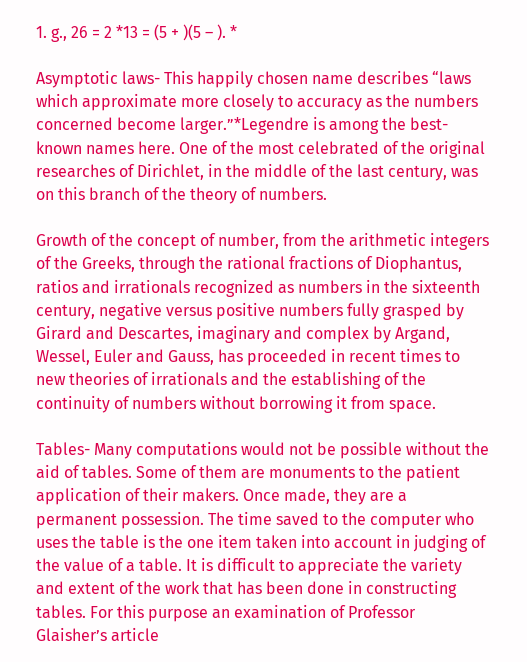1. g., 26 = 2 *13 = (5 + )(5 – ). *

Asymptotic laws- This happily chosen name describes “laws which approximate more closely to accuracy as the numbers concerned become larger.”*Legendre is among the best-known names here. One of the most celebrated of the original researches of Dirichlet, in the middle of the last century, was on this branch of the theory of numbers.

Growth of the concept of number, from the arithmetic integers of the Greeks, through the rational fractions of Diophantus, ratios and irrationals recognized as numbers in the sixteenth century, negative versus positive numbers fully grasped by Girard and Descartes, imaginary and complex by Argand, Wessel, Euler and Gauss, has proceeded in recent times to new theories of irrationals and the establishing of the continuity of numbers without borrowing it from space.

Tables- Many computations would not be possible without the aid of tables. Some of them are monuments to the patient application of their makers. Once made, they are a permanent possession. The time saved to the computer who uses the table is the one item taken into account in judging of the value of a table. It is difficult to appreciate the variety and extent of the work that has been done in constructing tables. For this purpose an examination of Professor Glaisher’s article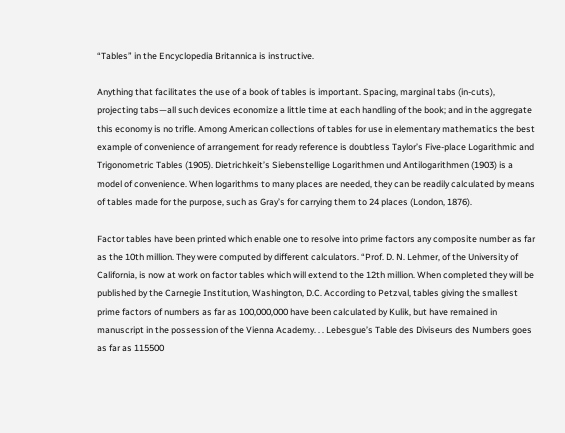“Tables” in the Encyclopedia Britannica is instructive.

Anything that facilitates the use of a book of tables is important. Spacing, marginal tabs (in-cuts), projecting tabs—all such devices economize a little time at each handling of the book; and in the aggregate this economy is no trifle. Among American collections of tables for use in elementary mathematics the best example of convenience of arrangement for ready reference is doubtless Taylor’s Five-place Logarithmic and Trigonometric Tables (1905). Dietrichkeit’s Siebenstellige Logarithmen und Antilogarithmen (1903) is a model of convenience. When logarithms to many places are needed, they can be readily calculated by means of tables made for the purpose, such as Gray’s for carrying them to 24 places (London, 1876).

Factor tables have been printed which enable one to resolve into prime factors any composite number as far as the 10th million. They were computed by different calculators. “Prof. D. N. Lehmer, of the University of California, is now at work on factor tables which will extend to the 12th million. When completed they will be published by the Carnegie Institution, Washington, D.C. According to Petzval, tables giving the smallest prime factors of numbers as far as 100,000,000 have been calculated by Kulik, but have remained in manuscript in the possession of the Vienna Academy. . . Lebesgue’s Table des Diviseurs des Numbers goes as far as 115500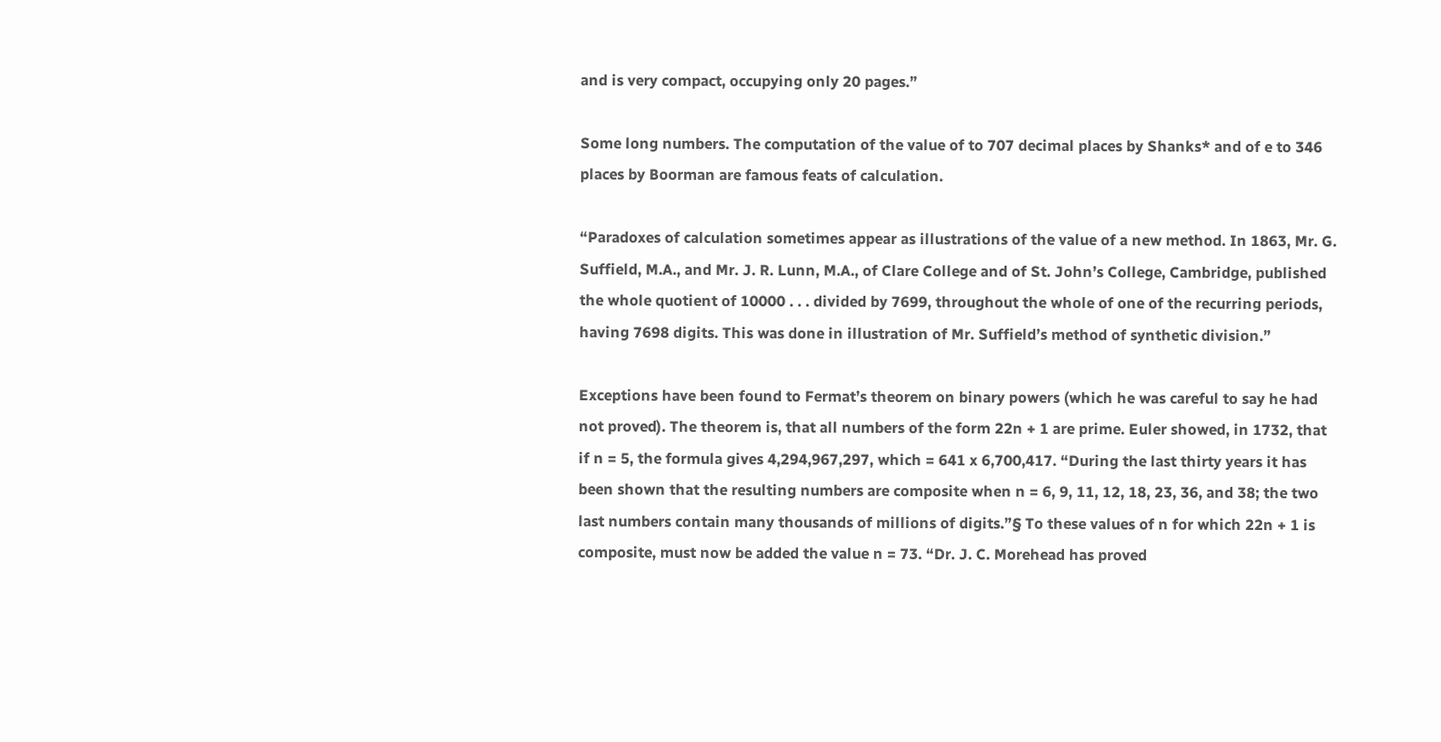and is very compact, occupying only 20 pages.”

Some long numbers. The computation of the value of to 707 decimal places by Shanks* and of e to 346 places by Boorman are famous feats of calculation.

“Paradoxes of calculation sometimes appear as illustrations of the value of a new method. In 1863, Mr. G. Suffield, M.A., and Mr. J. R. Lunn, M.A., of Clare College and of St. John’s College, Cambridge, published the whole quotient of 10000 . . . divided by 7699, throughout the whole of one of the recurring periods, having 7698 digits. This was done in illustration of Mr. Suffield’s method of synthetic division.”

Exceptions have been found to Fermat’s theorem on binary powers (which he was careful to say he had not proved). The theorem is, that all numbers of the form 22n + 1 are prime. Euler showed, in 1732, that if n = 5, the formula gives 4,294,967,297, which = 641 x 6,700,417. “During the last thirty years it has been shown that the resulting numbers are composite when n = 6, 9, 11, 12, 18, 23, 36, and 38; the two last numbers contain many thousands of millions of digits.”§ To these values of n for which 22n + 1 is composite, must now be added the value n = 73. “Dr. J. C. Morehead has proved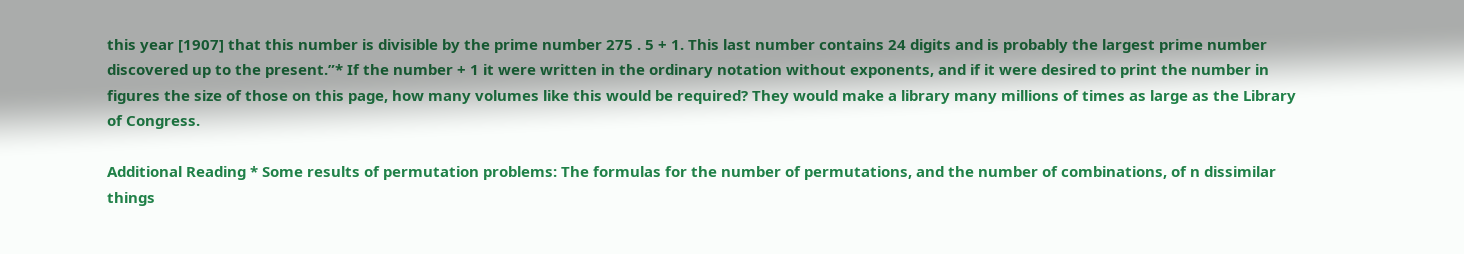this year [1907] that this number is divisible by the prime number 275 . 5 + 1. This last number contains 24 digits and is probably the largest prime number discovered up to the present.”* If the number + 1 it were written in the ordinary notation without exponents, and if it were desired to print the number in figures the size of those on this page, how many volumes like this would be required? They would make a library many millions of times as large as the Library of Congress.

Additional Reading * Some results of permutation problems: The formulas for the number of permutations, and the number of combinations, of n dissimilar things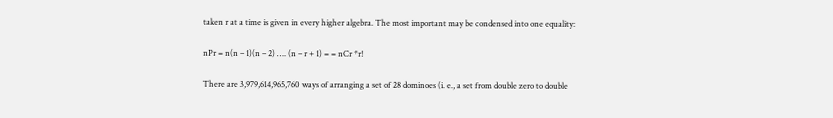taken r at a time is given in every higher algebra. The most important may be condensed into one equality:

nPr = n(n – 1)(n – 2) …. (n – r + 1) = = nCr *r!

There are 3,979,614,965,760 ways of arranging a set of 28 dominoes (i. e., a set from double zero to double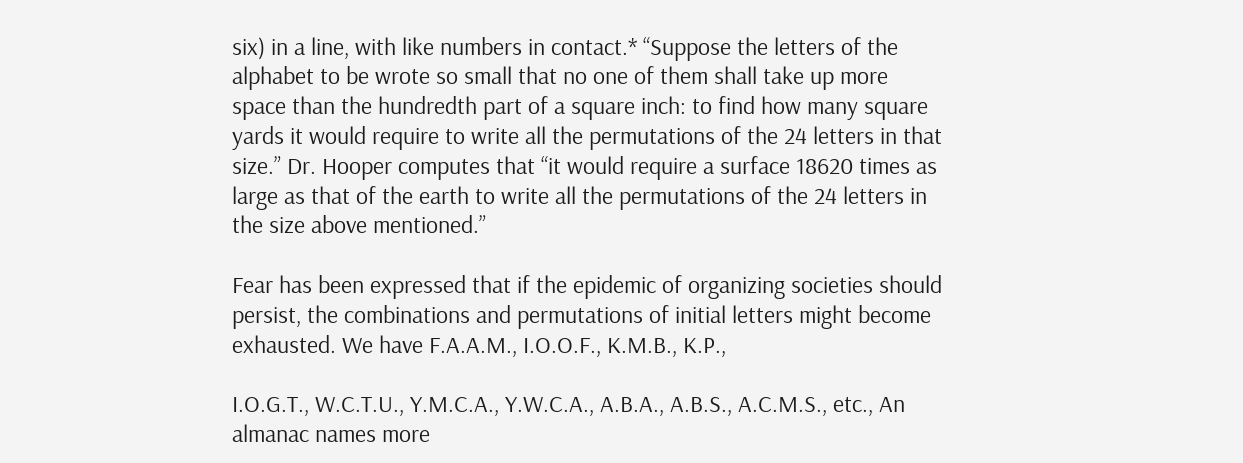six) in a line, with like numbers in contact.* “Suppose the letters of the alphabet to be wrote so small that no one of them shall take up more space than the hundredth part of a square inch: to find how many square yards it would require to write all the permutations of the 24 letters in that size.” Dr. Hooper computes that “it would require a surface 18620 times as large as that of the earth to write all the permutations of the 24 letters in the size above mentioned.”

Fear has been expressed that if the epidemic of organizing societies should persist, the combinations and permutations of initial letters might become exhausted. We have F.A.A.M., I.O.O.F., K.M.B., K.P.,

I.O.G.T., W.C.T.U., Y.M.C.A., Y.W.C.A., A.B.A., A.B.S., A.C.M.S., etc., An almanac names more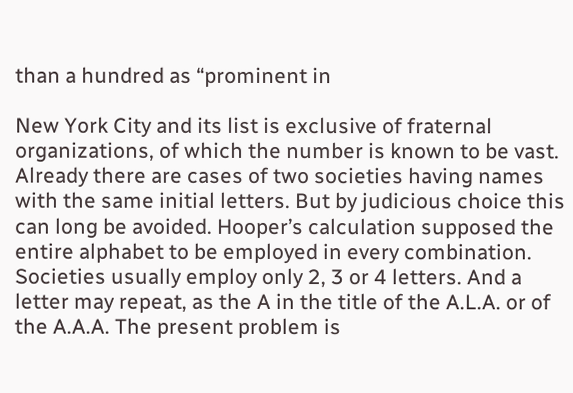than a hundred as “prominent in

New York City and its list is exclusive of fraternal organizations, of which the number is known to be vast. Already there are cases of two societies having names with the same initial letters. But by judicious choice this can long be avoided. Hooper’s calculation supposed the entire alphabet to be employed in every combination. Societies usually employ only 2, 3 or 4 letters. And a letter may repeat, as the A in the title of the A.L.A. or of the A.A.A. The present problem is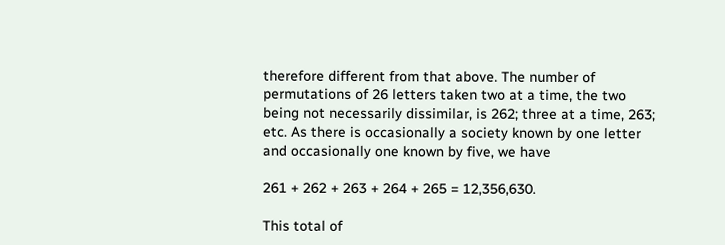therefore different from that above. The number of permutations of 26 letters taken two at a time, the two being not necessarily dissimilar, is 262; three at a time, 263; etc. As there is occasionally a society known by one letter and occasionally one known by five, we have

261 + 262 + 263 + 264 + 265 = 12,356,630.

This total of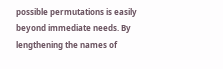possible permutations is easily beyond immediate needs. By lengthening the names of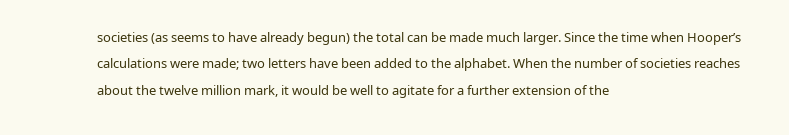societies (as seems to have already begun) the total can be made much larger. Since the time when Hooper’s calculations were made; two letters have been added to the alphabet. When the number of societies reaches about the twelve million mark, it would be well to agitate for a further extension of the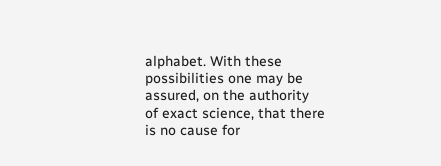alphabet. With these possibilities one may be assured, on the authority of exact science, that there is no cause for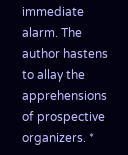immediate alarm. The author hastens to allay the apprehensions of prospective organizers. *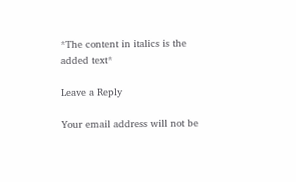*The content in italics is the added text*

Leave a Reply

Your email address will not be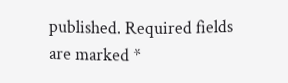published. Required fields are marked *